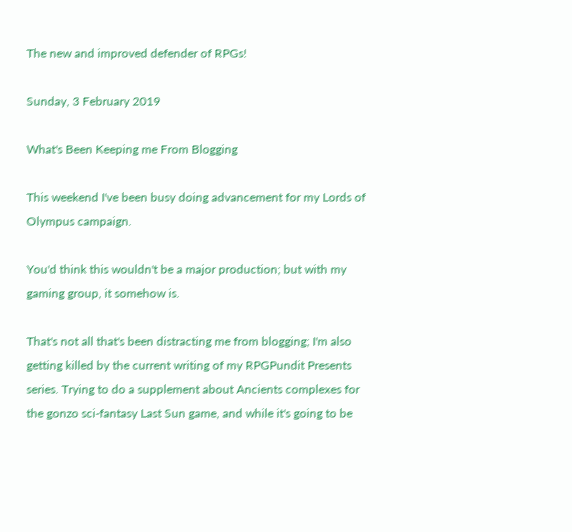The new and improved defender of RPGs!

Sunday, 3 February 2019

What's Been Keeping me From Blogging

This weekend I've been busy doing advancement for my Lords of Olympus campaign.

You'd think this wouldn't be a major production; but with my gaming group, it somehow is.

That's not all that's been distracting me from blogging; I'm also getting killed by the current writing of my RPGPundit Presents series. Trying to do a supplement about Ancients complexes for the gonzo sci-fantasy Last Sun game, and while it's going to be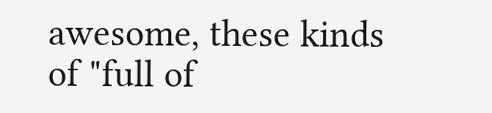awesome, these kinds of "full of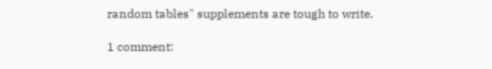random tables" supplements are tough to write.

1 comment: